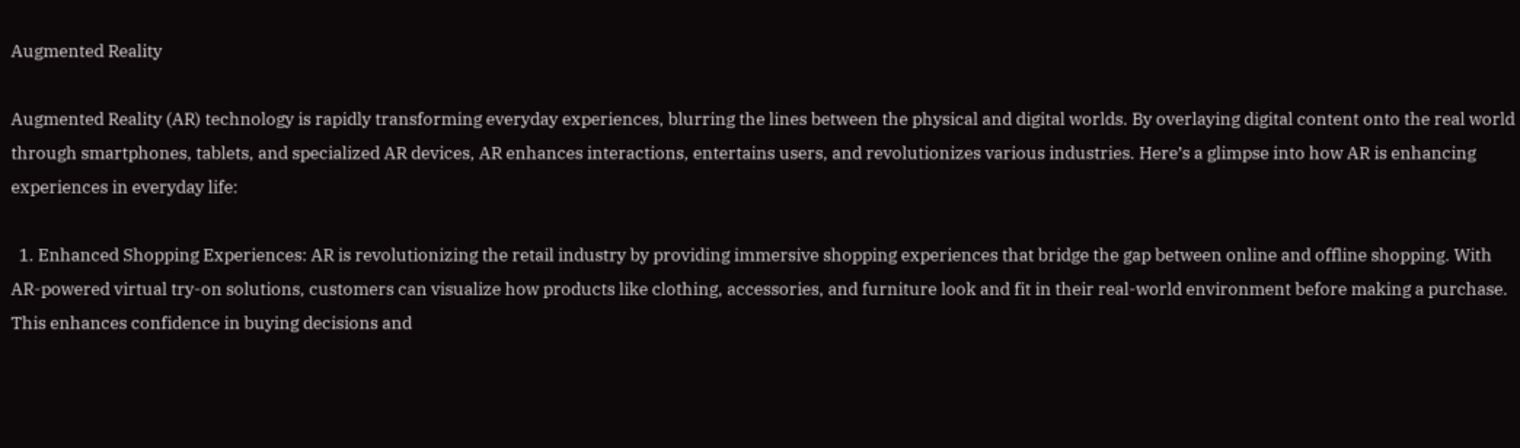Augmented Reality

Augmented Reality (AR) technology is rapidly transforming everyday experiences, blurring the lines between the physical and digital worlds. By overlaying digital content onto the real world through smartphones, tablets, and specialized AR devices, AR enhances interactions, entertains users, and revolutionizes various industries. Here’s a glimpse into how AR is enhancing experiences in everyday life:

  1. Enhanced Shopping Experiences: AR is revolutionizing the retail industry by providing immersive shopping experiences that bridge the gap between online and offline shopping. With AR-powered virtual try-on solutions, customers can visualize how products like clothing, accessories, and furniture look and fit in their real-world environment before making a purchase. This enhances confidence in buying decisions and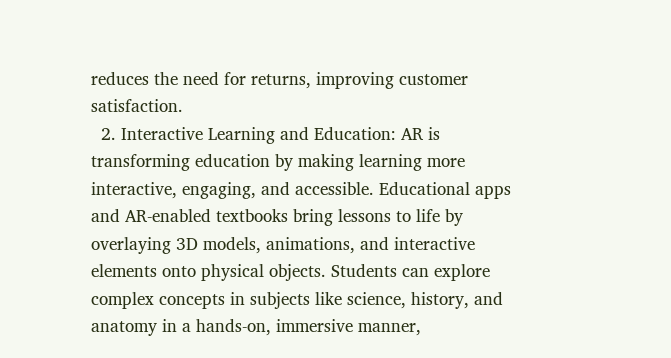reduces the need for returns, improving customer satisfaction.
  2. Interactive Learning and Education: AR is transforming education by making learning more interactive, engaging, and accessible. Educational apps and AR-enabled textbooks bring lessons to life by overlaying 3D models, animations, and interactive elements onto physical objects. Students can explore complex concepts in subjects like science, history, and anatomy in a hands-on, immersive manner,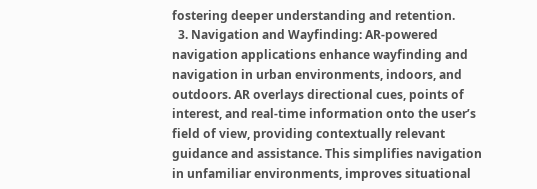fostering deeper understanding and retention.
  3. Navigation and Wayfinding: AR-powered navigation applications enhance wayfinding and navigation in urban environments, indoors, and outdoors. AR overlays directional cues, points of interest, and real-time information onto the user’s field of view, providing contextually relevant guidance and assistance. This simplifies navigation in unfamiliar environments, improves situational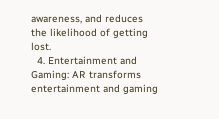awareness, and reduces the likelihood of getting lost.
  4. Entertainment and Gaming: AR transforms entertainment and gaming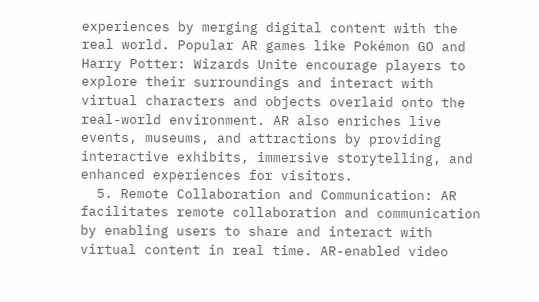experiences by merging digital content with the real world. Popular AR games like Pokémon GO and Harry Potter: Wizards Unite encourage players to explore their surroundings and interact with virtual characters and objects overlaid onto the real-world environment. AR also enriches live events, museums, and attractions by providing interactive exhibits, immersive storytelling, and enhanced experiences for visitors.
  5. Remote Collaboration and Communication: AR facilitates remote collaboration and communication by enabling users to share and interact with virtual content in real time. AR-enabled video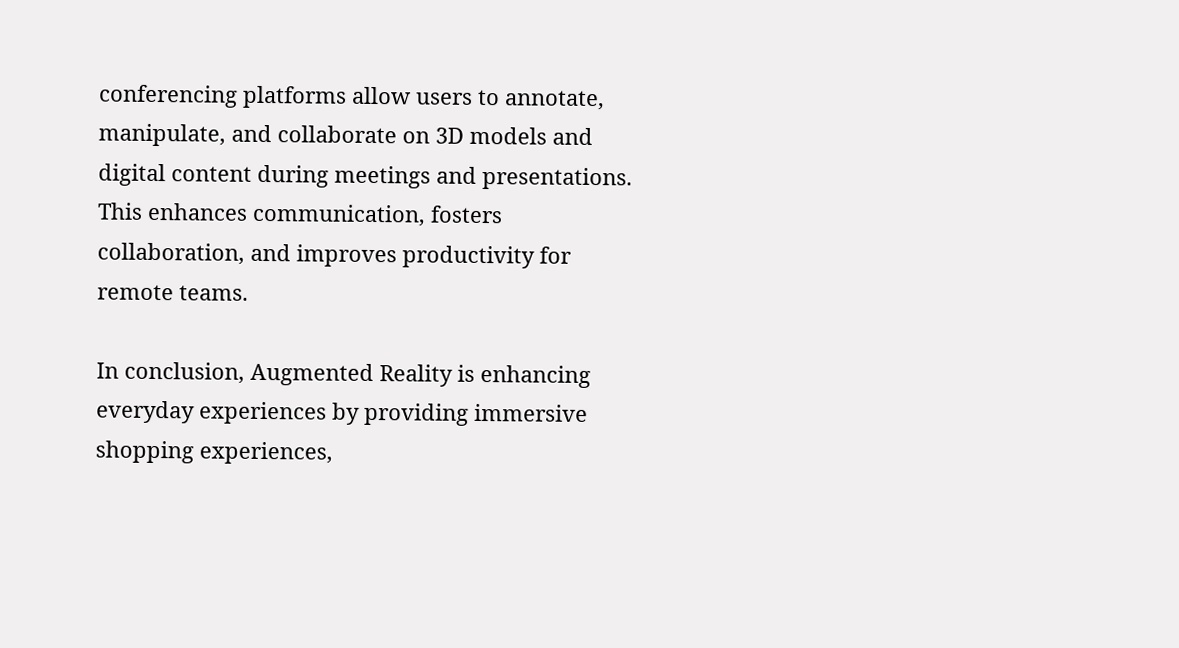conferencing platforms allow users to annotate, manipulate, and collaborate on 3D models and digital content during meetings and presentations. This enhances communication, fosters collaboration, and improves productivity for remote teams.

In conclusion, Augmented Reality is enhancing everyday experiences by providing immersive shopping experiences,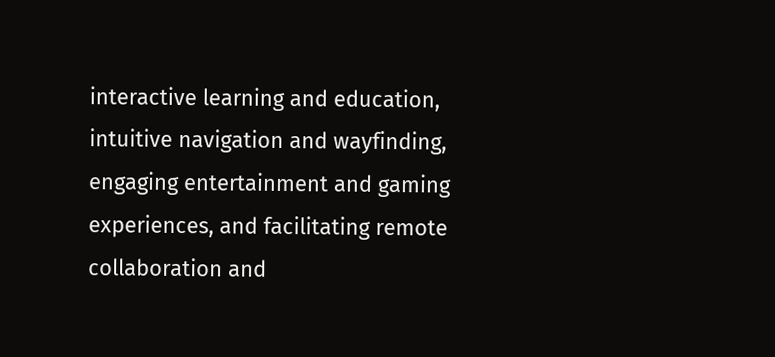interactive learning and education, intuitive navigation and wayfinding, engaging entertainment and gaming experiences, and facilitating remote collaboration and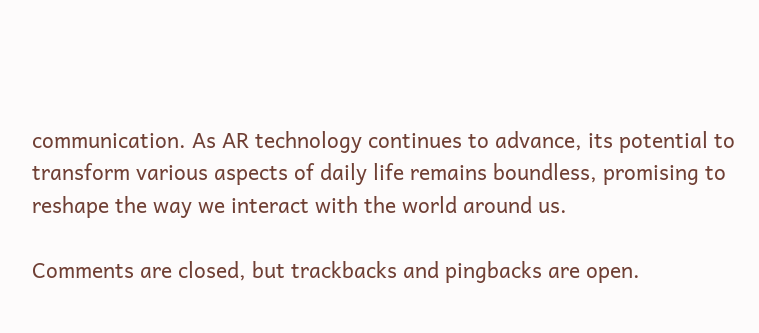communication. As AR technology continues to advance, its potential to transform various aspects of daily life remains boundless, promising to reshape the way we interact with the world around us.

Comments are closed, but trackbacks and pingbacks are open.